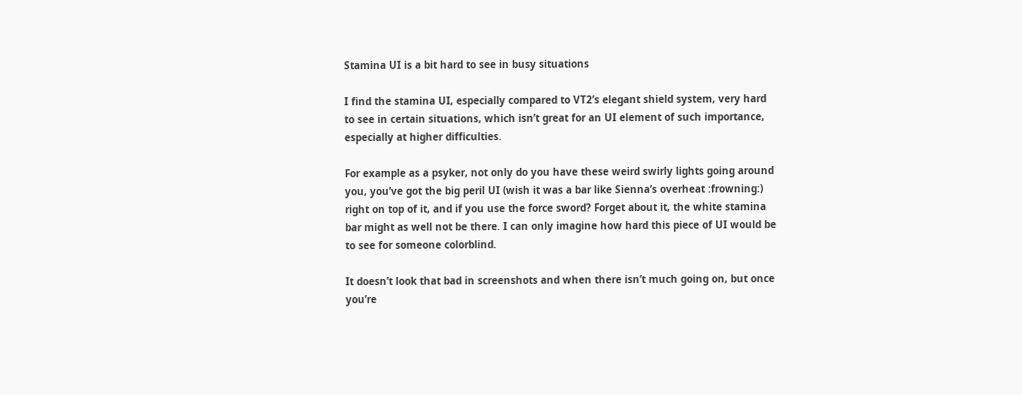Stamina UI is a bit hard to see in busy situations

I find the stamina UI, especially compared to VT2’s elegant shield system, very hard to see in certain situations, which isn’t great for an UI element of such importance, especially at higher difficulties.

For example as a psyker, not only do you have these weird swirly lights going around you, you’ve got the big peril UI (wish it was a bar like Sienna’s overheat :frowning:) right on top of it, and if you use the force sword? Forget about it, the white stamina bar might as well not be there. I can only imagine how hard this piece of UI would be to see for someone colorblind.

It doesn’t look that bad in screenshots and when there isn’t much going on, but once you’re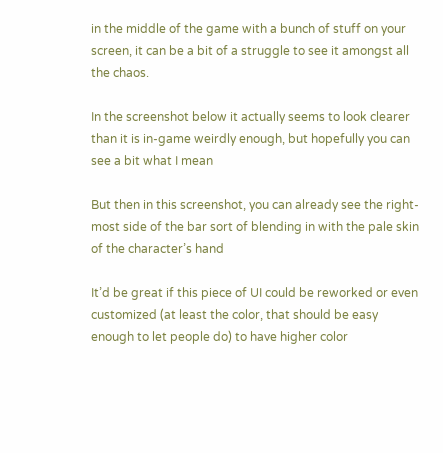in the middle of the game with a bunch of stuff on your screen, it can be a bit of a struggle to see it amongst all the chaos.

In the screenshot below it actually seems to look clearer than it is in-game weirdly enough, but hopefully you can see a bit what I mean

But then in this screenshot, you can already see the right-most side of the bar sort of blending in with the pale skin of the character’s hand

It’d be great if this piece of UI could be reworked or even customized (at least the color, that should be easy enough to let people do) to have higher color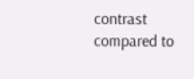contrast compared to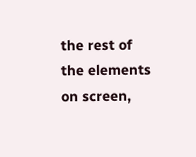the rest of the elements on screen,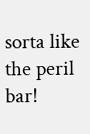sorta like the peril bar!